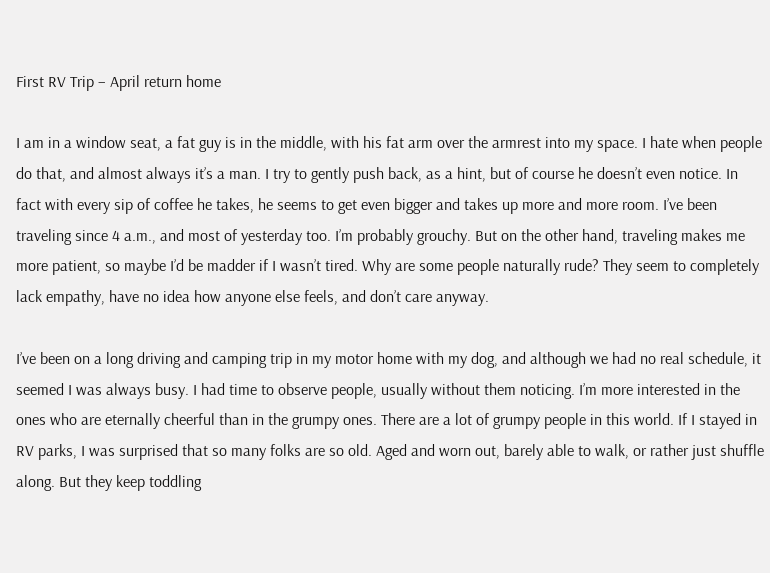First RV Trip – April return home

I am in a window seat, a fat guy is in the middle, with his fat arm over the armrest into my space. I hate when people do that, and almost always it’s a man. I try to gently push back, as a hint, but of course he doesn’t even notice. In fact with every sip of coffee he takes, he seems to get even bigger and takes up more and more room. I’ve been traveling since 4 a.m., and most of yesterday too. I’m probably grouchy. But on the other hand, traveling makes me more patient, so maybe I’d be madder if I wasn’t tired. Why are some people naturally rude? They seem to completely lack empathy, have no idea how anyone else feels, and don’t care anyway.

I’ve been on a long driving and camping trip in my motor home with my dog, and although we had no real schedule, it seemed I was always busy. I had time to observe people, usually without them noticing. I’m more interested in the ones who are eternally cheerful than in the grumpy ones. There are a lot of grumpy people in this world. If I stayed in RV parks, I was surprised that so many folks are so old. Aged and worn out, barely able to walk, or rather just shuffle along. But they keep toddling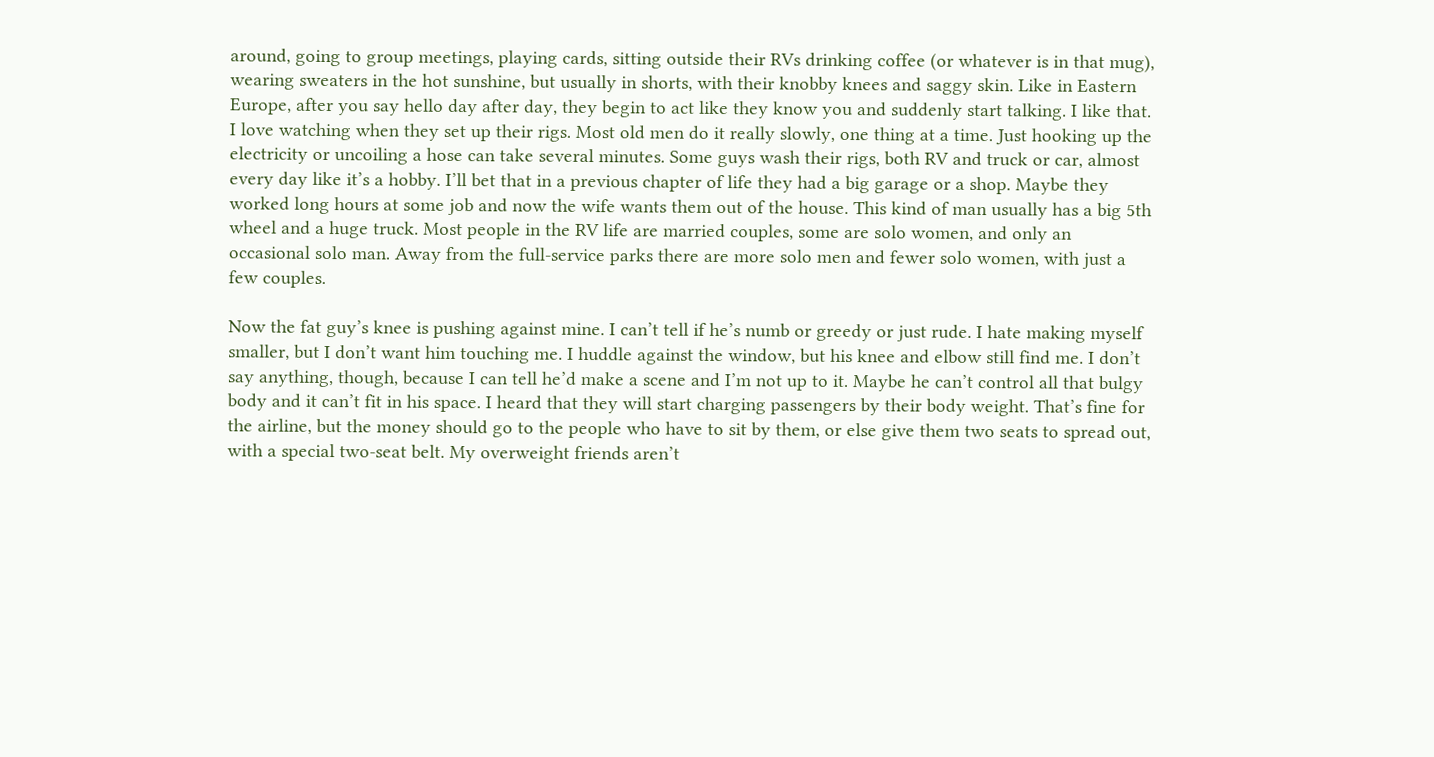around, going to group meetings, playing cards, sitting outside their RVs drinking coffee (or whatever is in that mug), wearing sweaters in the hot sunshine, but usually in shorts, with their knobby knees and saggy skin. Like in Eastern Europe, after you say hello day after day, they begin to act like they know you and suddenly start talking. I like that. I love watching when they set up their rigs. Most old men do it really slowly, one thing at a time. Just hooking up the electricity or uncoiling a hose can take several minutes. Some guys wash their rigs, both RV and truck or car, almost every day like it’s a hobby. I’ll bet that in a previous chapter of life they had a big garage or a shop. Maybe they worked long hours at some job and now the wife wants them out of the house. This kind of man usually has a big 5th wheel and a huge truck. Most people in the RV life are married couples, some are solo women, and only an occasional solo man. Away from the full-service parks there are more solo men and fewer solo women, with just a few couples.

Now the fat guy’s knee is pushing against mine. I can’t tell if he’s numb or greedy or just rude. I hate making myself smaller, but I don’t want him touching me. I huddle against the window, but his knee and elbow still find me. I don’t say anything, though, because I can tell he’d make a scene and I’m not up to it. Maybe he can’t control all that bulgy body and it can’t fit in his space. I heard that they will start charging passengers by their body weight. That’s fine for the airline, but the money should go to the people who have to sit by them, or else give them two seats to spread out, with a special two-seat belt. My overweight friends aren’t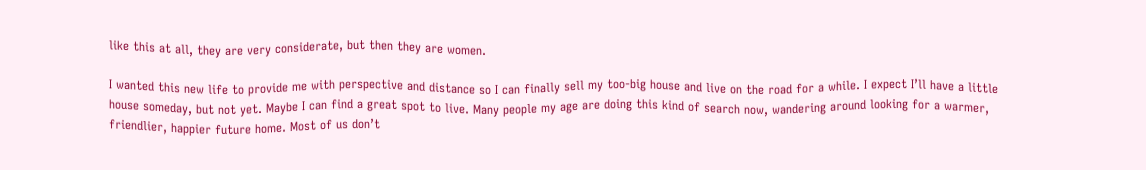like this at all, they are very considerate, but then they are women.

I wanted this new life to provide me with perspective and distance so I can finally sell my too-big house and live on the road for a while. I expect I’ll have a little house someday, but not yet. Maybe I can find a great spot to live. Many people my age are doing this kind of search now, wandering around looking for a warmer, friendlier, happier future home. Most of us don’t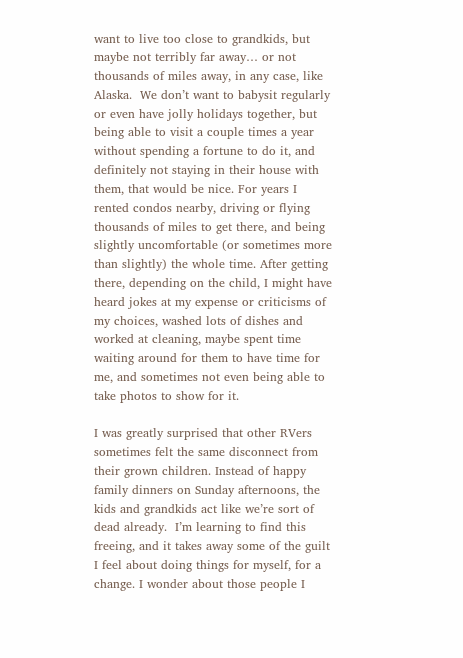want to live too close to grandkids, but maybe not terribly far away… or not thousands of miles away, in any case, like Alaska.  We don’t want to babysit regularly or even have jolly holidays together, but being able to visit a couple times a year without spending a fortune to do it, and definitely not staying in their house with them, that would be nice. For years I rented condos nearby, driving or flying thousands of miles to get there, and being slightly uncomfortable (or sometimes more than slightly) the whole time. After getting there, depending on the child, I might have heard jokes at my expense or criticisms of my choices, washed lots of dishes and worked at cleaning, maybe spent time waiting around for them to have time for me, and sometimes not even being able to take photos to show for it.

I was greatly surprised that other RVers sometimes felt the same disconnect from their grown children. Instead of happy family dinners on Sunday afternoons, the kids and grandkids act like we’re sort of dead already.  I’m learning to find this freeing, and it takes away some of the guilt I feel about doing things for myself, for a change. I wonder about those people I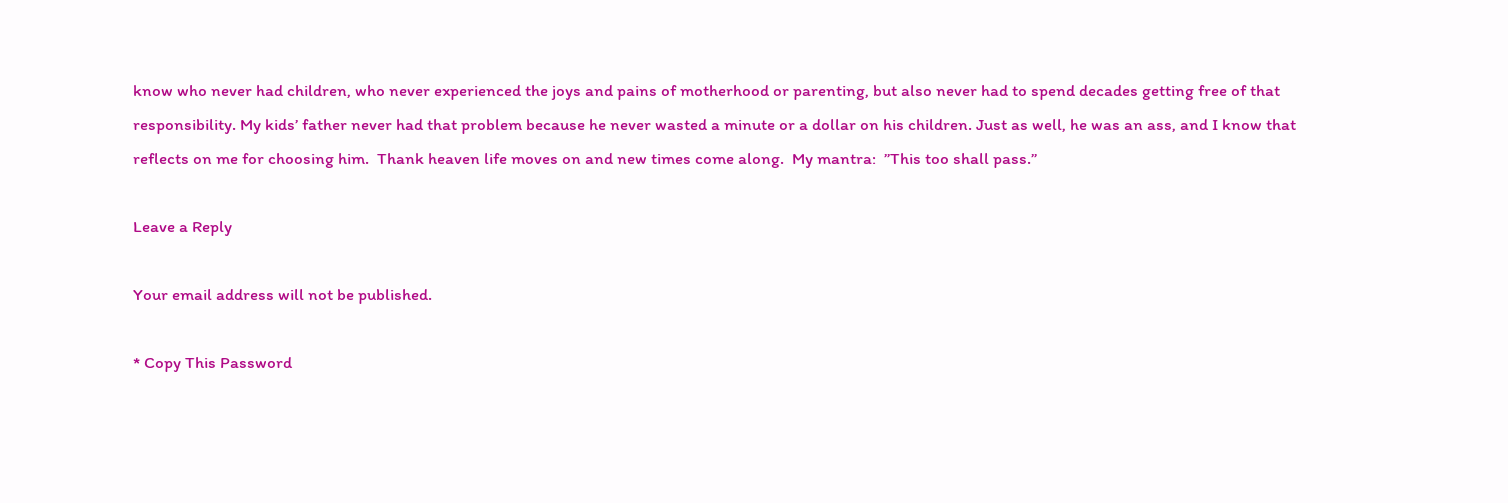know who never had children, who never experienced the joys and pains of motherhood or parenting, but also never had to spend decades getting free of that responsibility. My kids’ father never had that problem because he never wasted a minute or a dollar on his children. Just as well, he was an ass, and I know that reflects on me for choosing him.  Thank heaven life moves on and new times come along.  My mantra:  ”This too shall pass.”

Leave a Reply

Your email address will not be published.

* Copy This Password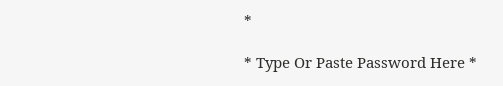*

* Type Or Paste Password Here *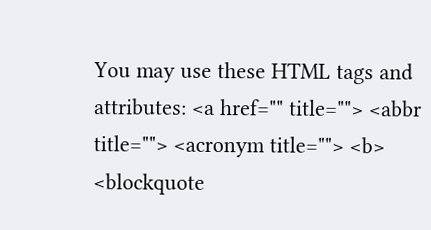You may use these HTML tags and attributes: <a href="" title=""> <abbr title=""> <acronym title=""> <b> <blockquote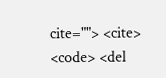cite=""> <cite> <code> <del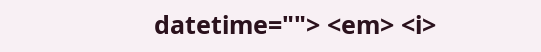datetime=""> <em> <i>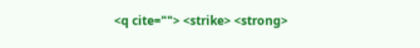<q cite=""> <strike> <strong>